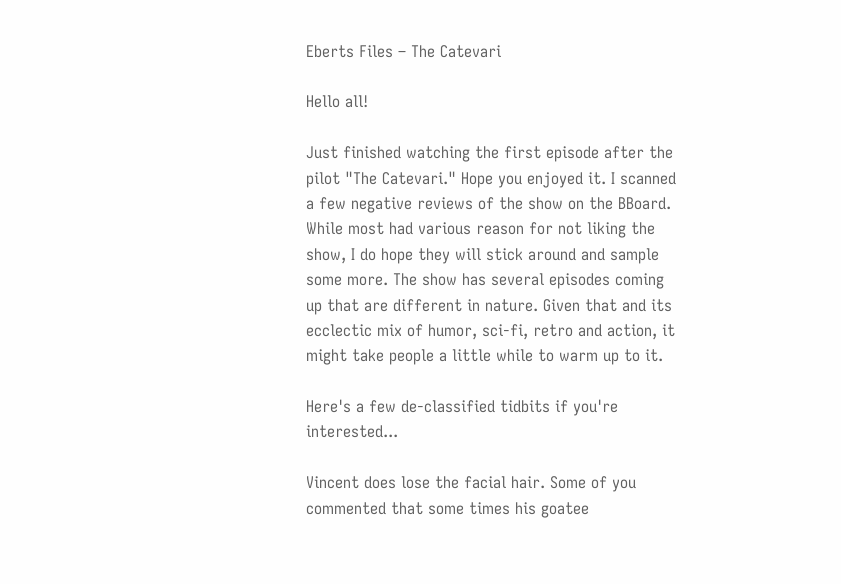Eberts Files – The Catevari

Hello all!

Just finished watching the first episode after the pilot "The Catevari." Hope you enjoyed it. I scanned a few negative reviews of the show on the BBoard. While most had various reason for not liking the show, I do hope they will stick around and sample some more. The show has several episodes coming up that are different in nature. Given that and its ecclectic mix of humor, sci-fi, retro and action, it might take people a little while to warm up to it.

Here's a few de-classified tidbits if you're interested...

Vincent does lose the facial hair. Some of you commented that some times his goatee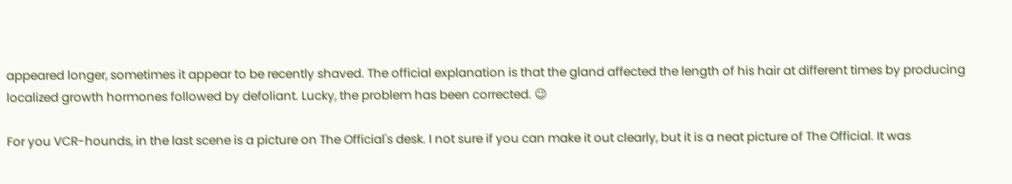appeared longer, sometimes it appear to be recently shaved. The official explanation is that the gland affected the length of his hair at different times by producing localized growth hormones followed by defoliant. Lucky, the problem has been corrected. 😉

For you VCR-hounds, in the last scene is a picture on The Official's desk. I not sure if you can make it out clearly, but it is a neat picture of The Official. It was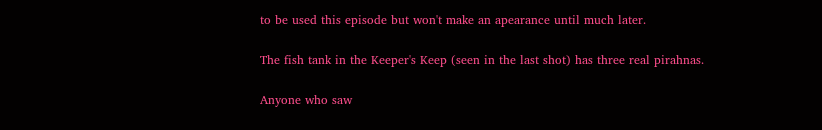to be used this episode but won't make an apearance until much later.

The fish tank in the Keeper's Keep (seen in the last shot) has three real pirahnas.

Anyone who saw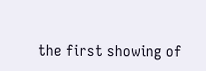the first showing of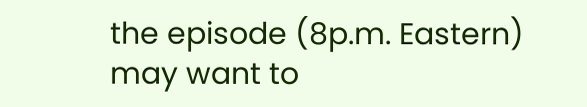the episode (8p.m. Eastern) may want to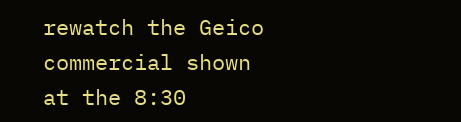rewatch the Geico commercial shown at the 8:30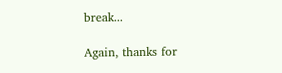break...

Again, thanks for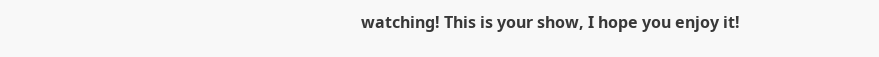watching! This is your show, I hope you enjoy it!